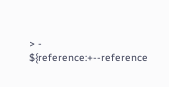> -               ${reference:+--reference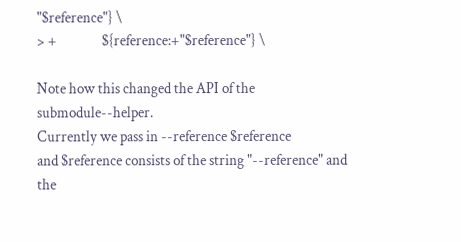"$reference"} \
> +               ${reference:+"$reference"} \

Note how this changed the API of the submodule--helper.
Currently we pass in --reference $reference
and $reference consists of the string "--reference" and the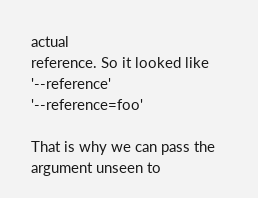actual
reference. So it looked like '--reference' '--reference=foo'

That is why we can pass the argument unseen to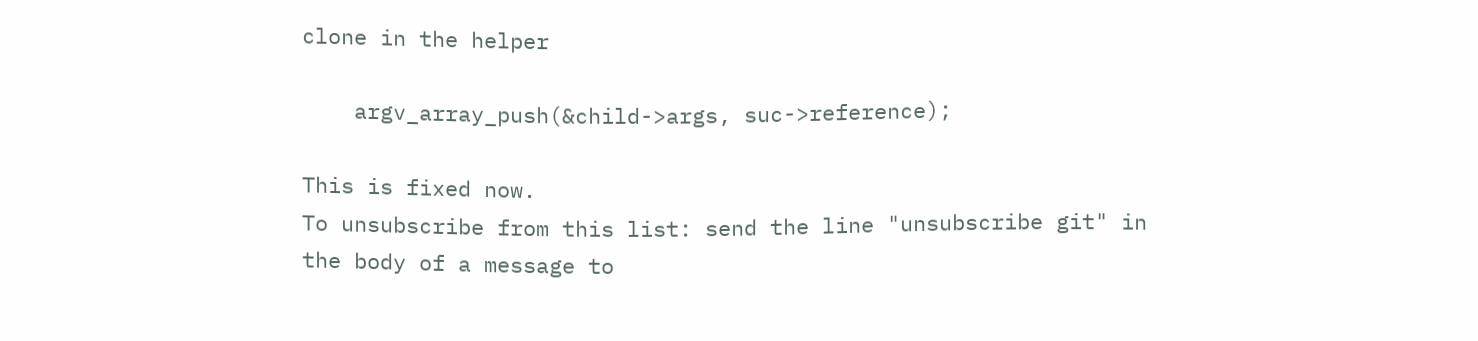clone in the helper

    argv_array_push(&child->args, suc->reference);

This is fixed now.
To unsubscribe from this list: send the line "unsubscribe git" in
the body of a message to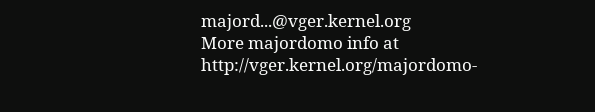majord...@vger.kernel.org
More majordomo info at  http://vger.kernel.org/majordomo-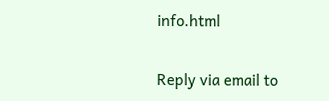info.html

Reply via email to